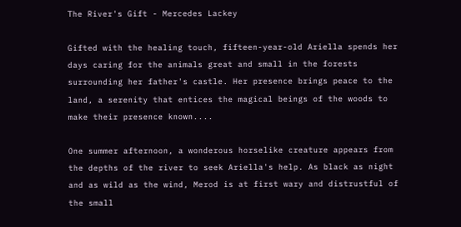The River's Gift - Mercedes Lackey

Gifted with the healing touch, fifteen-year-old Ariella spends her days caring for the animals great and small in the forests surrounding her father's castle. Her presence brings peace to the land, a serenity that entices the magical beings of the woods to make their presence known....

One summer afternoon, a wonderous horselike creature appears from the depths of the river to seek Ariella's help. As black as night and as wild as the wind, Merod is at first wary and distrustful of the small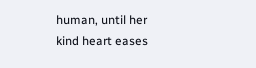human, until her kind heart eases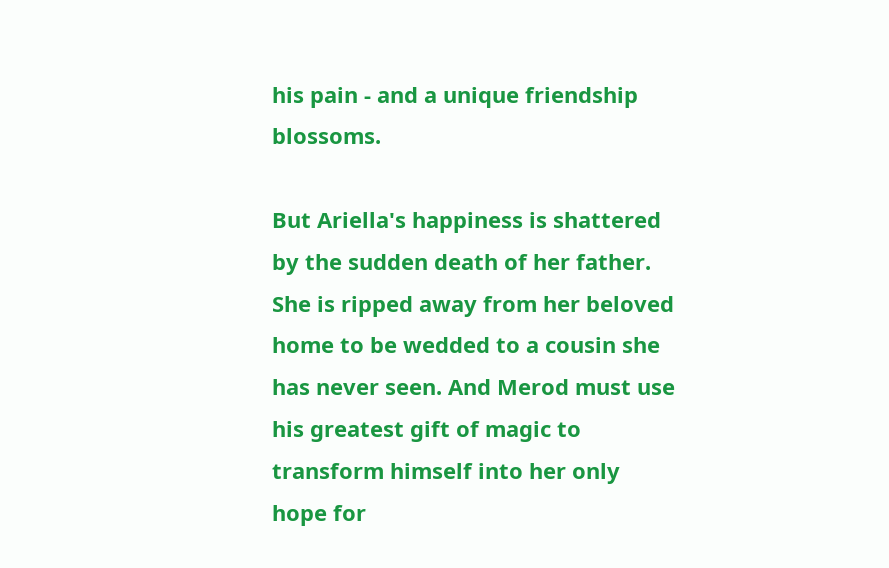his pain - and a unique friendship blossoms.

But Ariella's happiness is shattered by the sudden death of her father. She is ripped away from her beloved home to be wedded to a cousin she has never seen. And Merod must use his greatest gift of magic to transform himself into her only hope for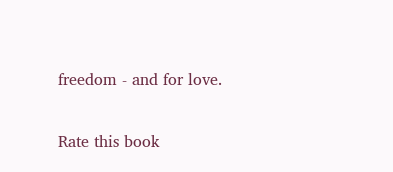freedom - and for love.


Rate this book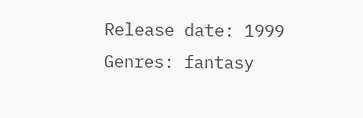Release date: 1999
Genres: fantasy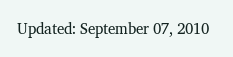Updated: September 07, 2010